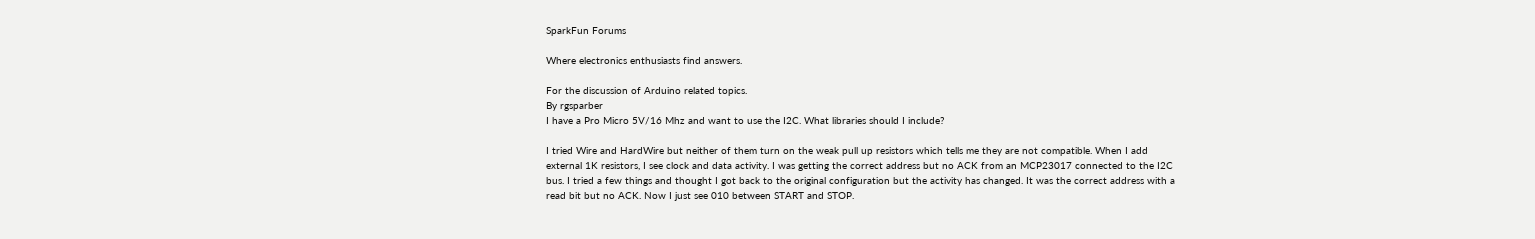SparkFun Forums

Where electronics enthusiasts find answers.

For the discussion of Arduino related topics.
By rgsparber
I have a Pro Micro 5V/16 Mhz and want to use the I2C. What libraries should I include?

I tried Wire and HardWire but neither of them turn on the weak pull up resistors which tells me they are not compatible. When I add external 1K resistors, I see clock and data activity. I was getting the correct address but no ACK from an MCP23017 connected to the I2C bus. I tried a few things and thought I got back to the original configuration but the activity has changed. It was the correct address with a read bit but no ACK. Now I just see 010 between START and STOP.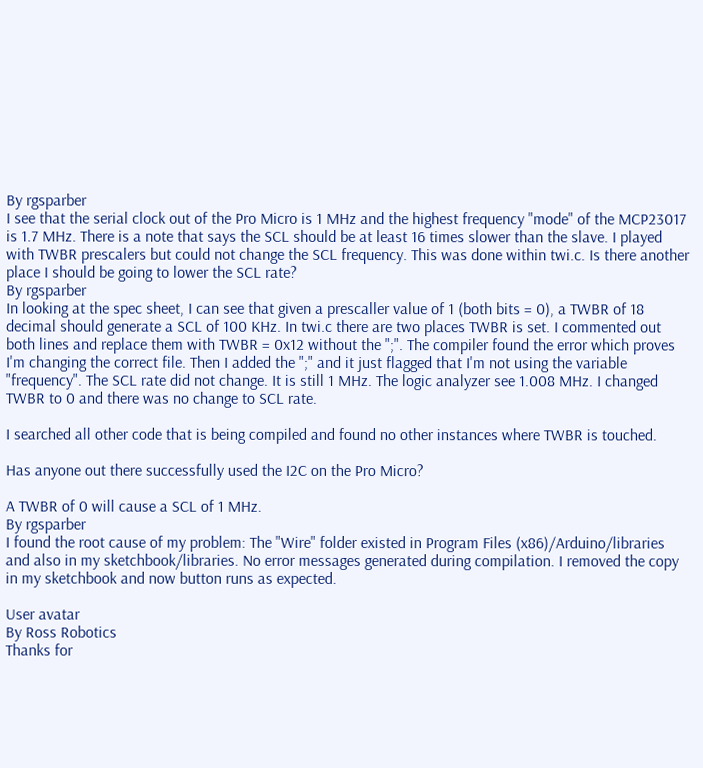By rgsparber
I see that the serial clock out of the Pro Micro is 1 MHz and the highest frequency "mode" of the MCP23017 is 1.7 MHz. There is a note that says the SCL should be at least 16 times slower than the slave. I played with TWBR prescalers but could not change the SCL frequency. This was done within twi.c. Is there another place I should be going to lower the SCL rate?
By rgsparber
In looking at the spec sheet, I can see that given a prescaller value of 1 (both bits = 0), a TWBR of 18 decimal should generate a SCL of 100 KHz. In twi.c there are two places TWBR is set. I commented out both lines and replace them with TWBR = 0x12 without the ";". The compiler found the error which proves I'm changing the correct file. Then I added the ";" and it just flagged that I'm not using the variable "frequency". The SCL rate did not change. It is still 1 MHz. The logic analyzer see 1.008 MHz. I changed TWBR to 0 and there was no change to SCL rate.

I searched all other code that is being compiled and found no other instances where TWBR is touched.

Has anyone out there successfully used the I2C on the Pro Micro?

A TWBR of 0 will cause a SCL of 1 MHz.
By rgsparber
I found the root cause of my problem: The "Wire" folder existed in Program Files (x86)/Arduino/libraries and also in my sketchbook/libraries. No error messages generated during compilation. I removed the copy in my sketchbook and now button runs as expected.

User avatar
By Ross Robotics
Thanks for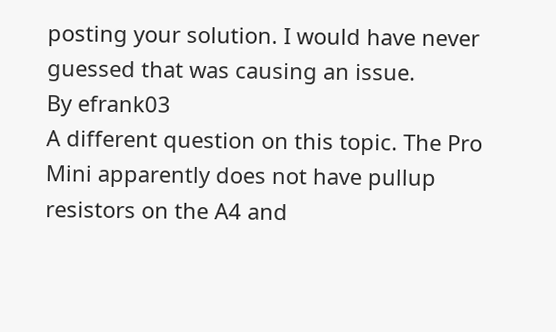posting your solution. I would have never guessed that was causing an issue.
By efrank03
A different question on this topic. The Pro Mini apparently does not have pullup resistors on the A4 and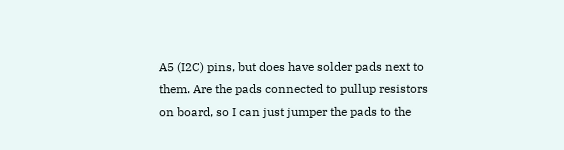A5 (I2C) pins, but does have solder pads next to them. Are the pads connected to pullup resistors on board, so I can just jumper the pads to the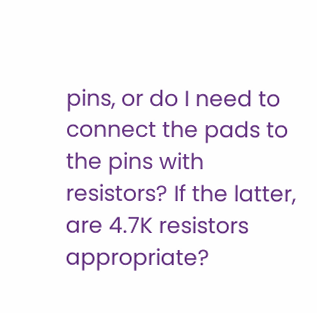pins, or do I need to connect the pads to the pins with resistors? If the latter, are 4.7K resistors appropriate?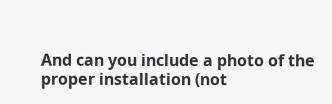And can you include a photo of the proper installation (not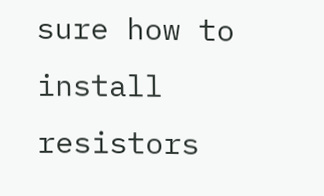sure how to install resistors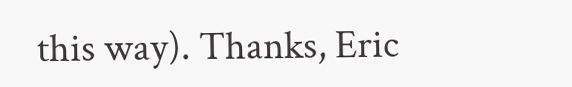this way). Thanks, Eric